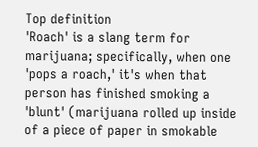Top definition
'Roach' is a slang term for marijuana; specifically, when one 'pops a roach,' it's when that person has finished smoking a 'blunt' (marijuana rolled up inside of a piece of paper in smokable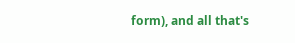form), and all that's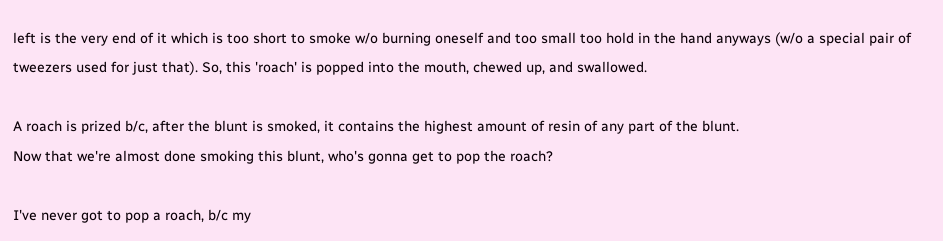left is the very end of it which is too short to smoke w/o burning oneself and too small too hold in the hand anyways (w/o a special pair of tweezers used for just that). So, this 'roach' is popped into the mouth, chewed up, and swallowed.

A roach is prized b/c, after the blunt is smoked, it contains the highest amount of resin of any part of the blunt.
Now that we're almost done smoking this blunt, who's gonna get to pop the roach?

I've never got to pop a roach, b/c my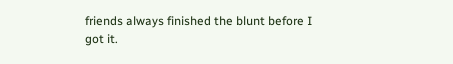friends always finished the blunt before I got it.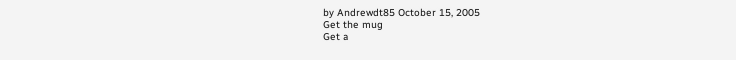by Andrewdt85 October 15, 2005
Get the mug
Get a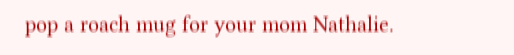pop a roach mug for your mom Nathalie.